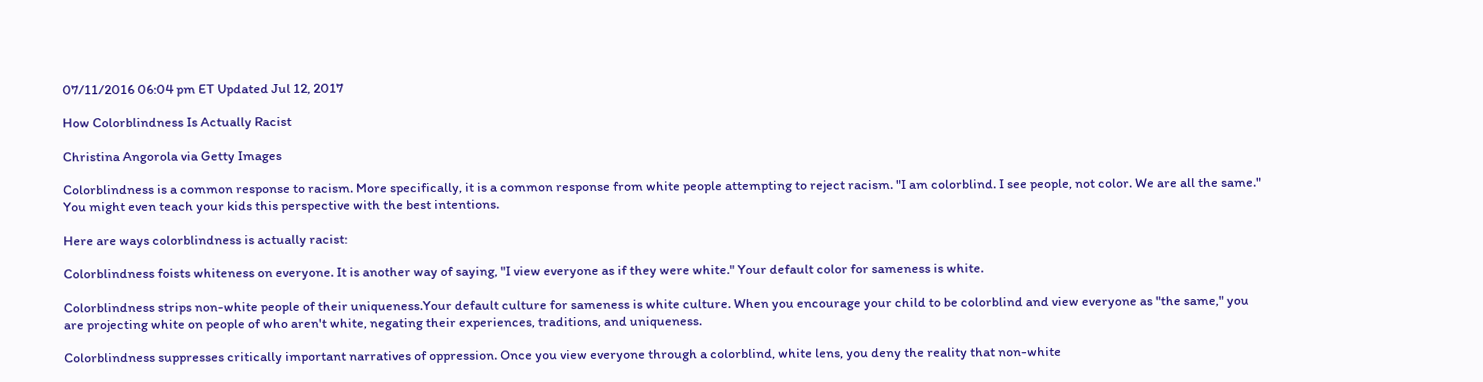07/11/2016 06:04 pm ET Updated Jul 12, 2017

How Colorblindness Is Actually Racist

Christina Angorola via Getty Images

Colorblindness is a common response to racism. More specifically, it is a common response from white people attempting to reject racism. "I am colorblind. I see people, not color. We are all the same." You might even teach your kids this perspective with the best intentions.

Here are ways colorblindness is actually racist:

Colorblindness foists whiteness on everyone. It is another way of saying, "I view everyone as if they were white." Your default color for sameness is white.

Colorblindness strips non-white people of their uniqueness.Your default culture for sameness is white culture. When you encourage your child to be colorblind and view everyone as "the same," you are projecting white on people of who aren't white, negating their experiences, traditions, and uniqueness.

Colorblindness suppresses critically important narratives of oppression. Once you view everyone through a colorblind, white lens, you deny the reality that non-white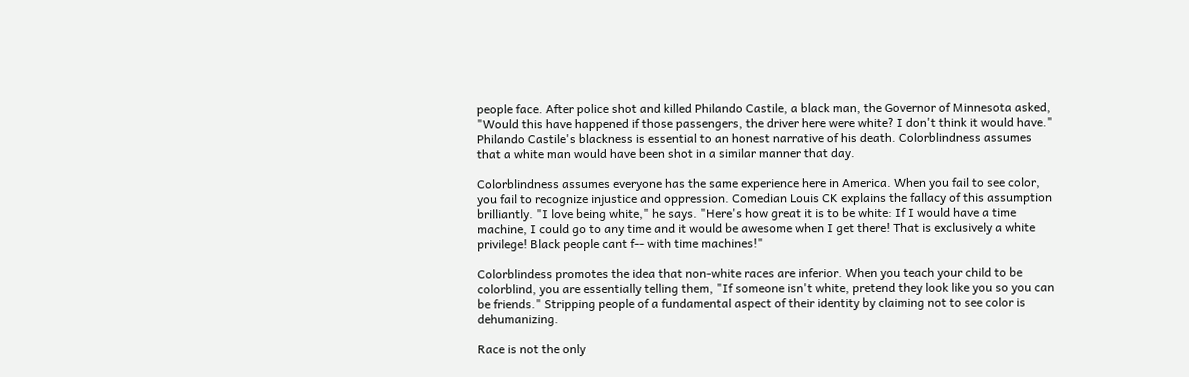people face. After police shot and killed Philando Castile, a black man, the Governor of Minnesota asked, "Would this have happened if those passengers, the driver here were white? I don't think it would have." Philando Castile's blackness is essential to an honest narrative of his death. Colorblindness assumes that a white man would have been shot in a similar manner that day.

Colorblindness assumes everyone has the same experience here in America. When you fail to see color, you fail to recognize injustice and oppression. Comedian Louis CK explains the fallacy of this assumption brilliantly. "I love being white," he says. "Here's how great it is to be white: If I would have a time machine, I could go to any time and it would be awesome when I get there! That is exclusively a white privilege! Black people cant f-- with time machines!"

Colorblindess promotes the idea that non-white races are inferior. When you teach your child to be colorblind, you are essentially telling them, "If someone isn't white, pretend they look like you so you can be friends." Stripping people of a fundamental aspect of their identity by claiming not to see color is dehumanizing.

Race is not the only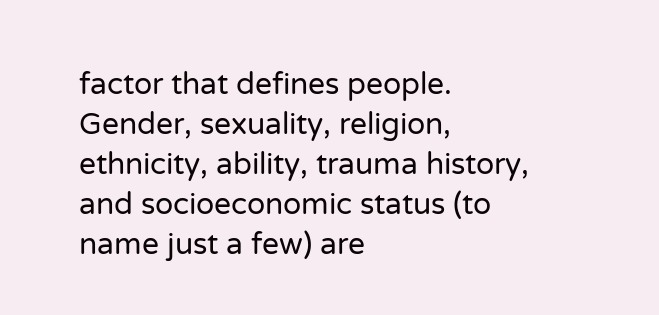factor that defines people. Gender, sexuality, religion, ethnicity, ability, trauma history, and socioeconomic status (to name just a few) are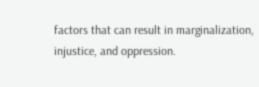factors that can result in marginalization, injustice, and oppression.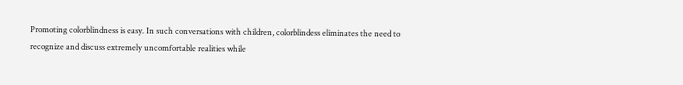Promoting colorblindness is easy. In such conversations with children, colorblindess eliminates the need to recognize and discuss extremely uncomfortable realities while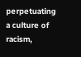perpetuating a culture of racism,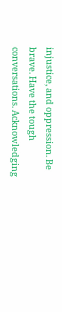injustice, and oppression. Be brave. Have the tough conversations. Acknowledging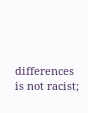differences is not racist;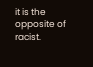it is the opposite of racist.